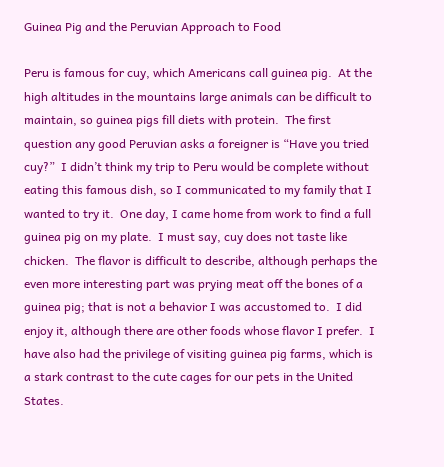Guinea Pig and the Peruvian Approach to Food

Peru is famous for cuy, which Americans call guinea pig.  At the high altitudes in the mountains large animals can be difficult to maintain, so guinea pigs fill diets with protein.  The first question any good Peruvian asks a foreigner is “Have you tried cuy?”  I didn’t think my trip to Peru would be complete without eating this famous dish, so I communicated to my family that I wanted to try it.  One day, I came home from work to find a full guinea pig on my plate.  I must say, cuy does not taste like chicken.  The flavor is difficult to describe, although perhaps the even more interesting part was prying meat off the bones of a guinea pig; that is not a behavior I was accustomed to.  I did enjoy it, although there are other foods whose flavor I prefer.  I have also had the privilege of visiting guinea pig farms, which is a stark contrast to the cute cages for our pets in the United States.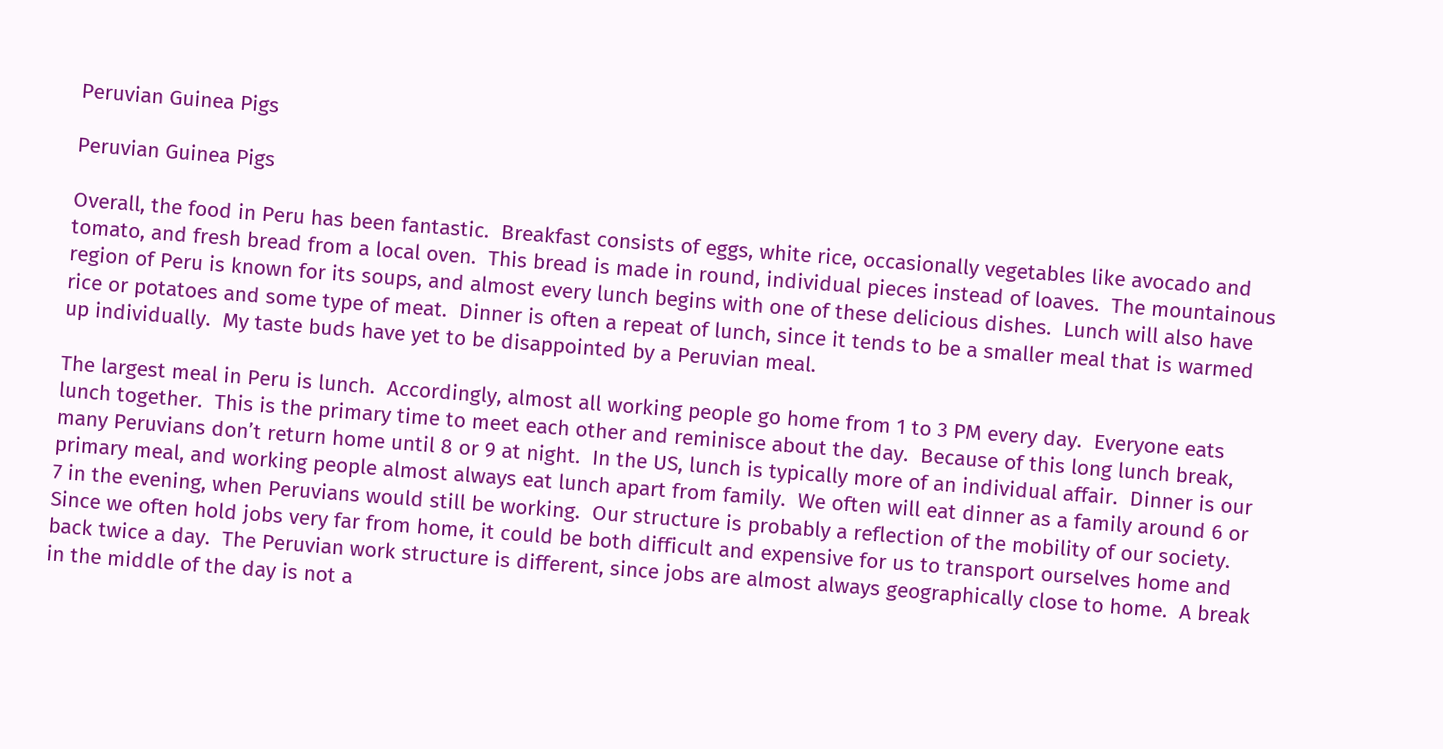Peruvian Guinea Pigs

Peruvian Guinea Pigs

Overall, the food in Peru has been fantastic.  Breakfast consists of eggs, white rice, occasionally vegetables like avocado and tomato, and fresh bread from a local oven.  This bread is made in round, individual pieces instead of loaves.  The mountainous region of Peru is known for its soups, and almost every lunch begins with one of these delicious dishes.  Lunch will also have rice or potatoes and some type of meat.  Dinner is often a repeat of lunch, since it tends to be a smaller meal that is warmed up individually.  My taste buds have yet to be disappointed by a Peruvian meal.

The largest meal in Peru is lunch.  Accordingly, almost all working people go home from 1 to 3 PM every day.  Everyone eats lunch together.  This is the primary time to meet each other and reminisce about the day.  Because of this long lunch break, many Peruvians don’t return home until 8 or 9 at night.  In the US, lunch is typically more of an individual affair.  Dinner is our primary meal, and working people almost always eat lunch apart from family.  We often will eat dinner as a family around 6 or 7 in the evening, when Peruvians would still be working.  Our structure is probably a reflection of the mobility of our society.  Since we often hold jobs very far from home, it could be both difficult and expensive for us to transport ourselves home and back twice a day.  The Peruvian work structure is different, since jobs are almost always geographically close to home.  A break in the middle of the day is not a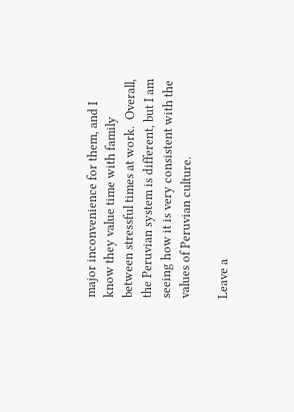major inconvenience for them, and I know they value time with family between stressful times at work.  Overall, the Peruvian system is different, but I am seeing how it is very consistent with the values of Peruvian culture.

Leave a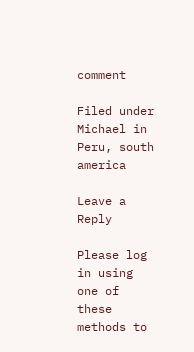comment

Filed under Michael in Peru, south america

Leave a Reply

Please log in using one of these methods to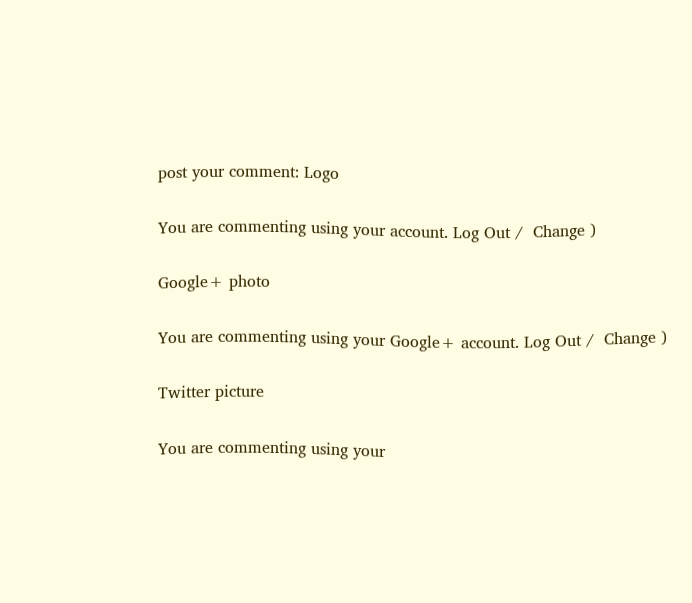post your comment: Logo

You are commenting using your account. Log Out /  Change )

Google+ photo

You are commenting using your Google+ account. Log Out /  Change )

Twitter picture

You are commenting using your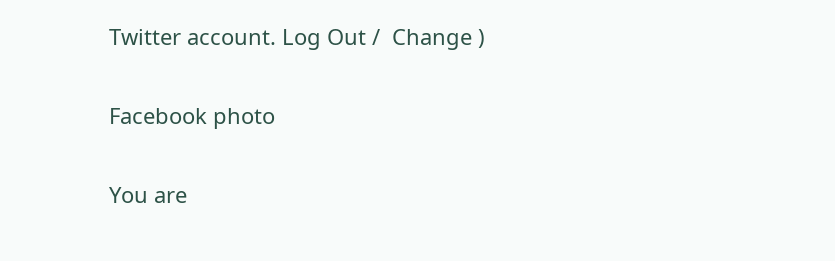Twitter account. Log Out /  Change )

Facebook photo

You are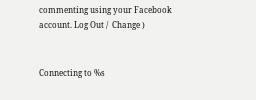commenting using your Facebook account. Log Out /  Change )


Connecting to %s